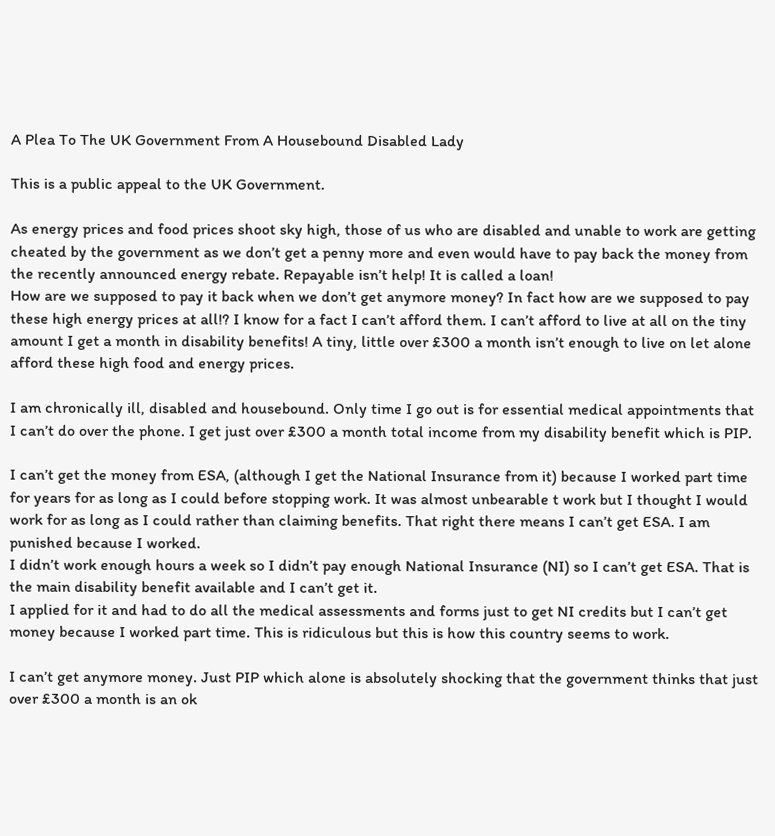A Plea To The UK Government From A Housebound Disabled Lady

This is a public appeal to the UK Government.

As energy prices and food prices shoot sky high, those of us who are disabled and unable to work are getting cheated by the government as we don’t get a penny more and even would have to pay back the money from the recently announced energy rebate. Repayable isn’t help! It is called a loan!
How are we supposed to pay it back when we don’t get anymore money? In fact how are we supposed to pay these high energy prices at all!? I know for a fact I can’t afford them. I can’t afford to live at all on the tiny amount I get a month in disability benefits! A tiny, little over £300 a month isn’t enough to live on let alone afford these high food and energy prices.

I am chronically ill, disabled and housebound. Only time I go out is for essential medical appointments that I can’t do over the phone. I get just over £300 a month total income from my disability benefit which is PIP.

I can’t get the money from ESA, (although I get the National Insurance from it) because I worked part time for years for as long as I could before stopping work. It was almost unbearable t work but I thought I would work for as long as I could rather than claiming benefits. That right there means I can’t get ESA. I am punished because I worked.
I didn’t work enough hours a week so I didn’t pay enough National Insurance (NI) so I can’t get ESA. That is the main disability benefit available and I can’t get it.
I applied for it and had to do all the medical assessments and forms just to get NI credits but I can’t get money because I worked part time. This is ridiculous but this is how this country seems to work.

I can’t get anymore money. Just PIP which alone is absolutely shocking that the government thinks that just over £300 a month is an ok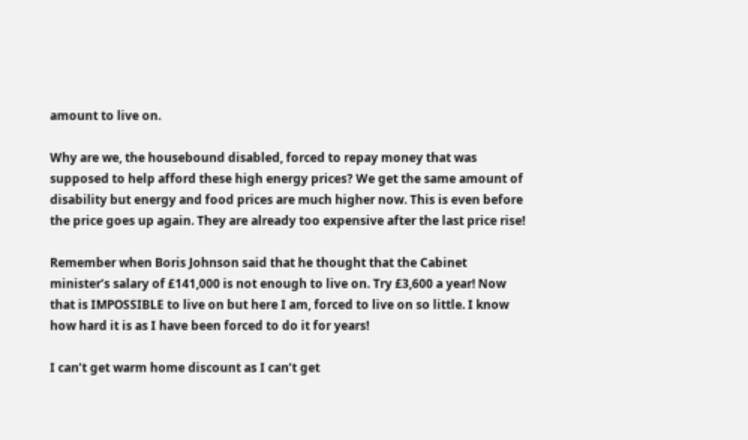amount to live on.

Why are we, the housebound disabled, forced to repay money that was supposed to help afford these high energy prices? We get the same amount of disability but energy and food prices are much higher now. This is even before the price goes up again. They are already too expensive after the last price rise!

Remember when Boris Johnson said that he thought that the Cabinet minister’s salary of £141,000 is not enough to live on. Try £3,600 a year! Now that is IMPOSSIBLE to live on but here I am, forced to live on so little. I know how hard it is as I have been forced to do it for years!

I can’t get warm home discount as I can’t get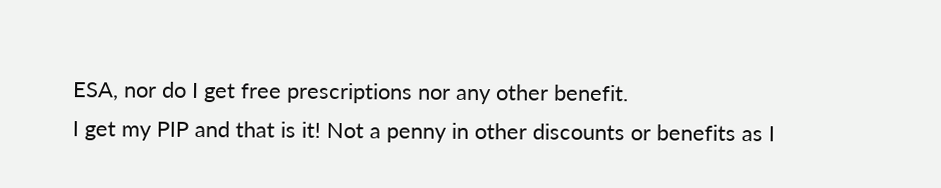ESA, nor do I get free prescriptions nor any other benefit.
I get my PIP and that is it! Not a penny in other discounts or benefits as I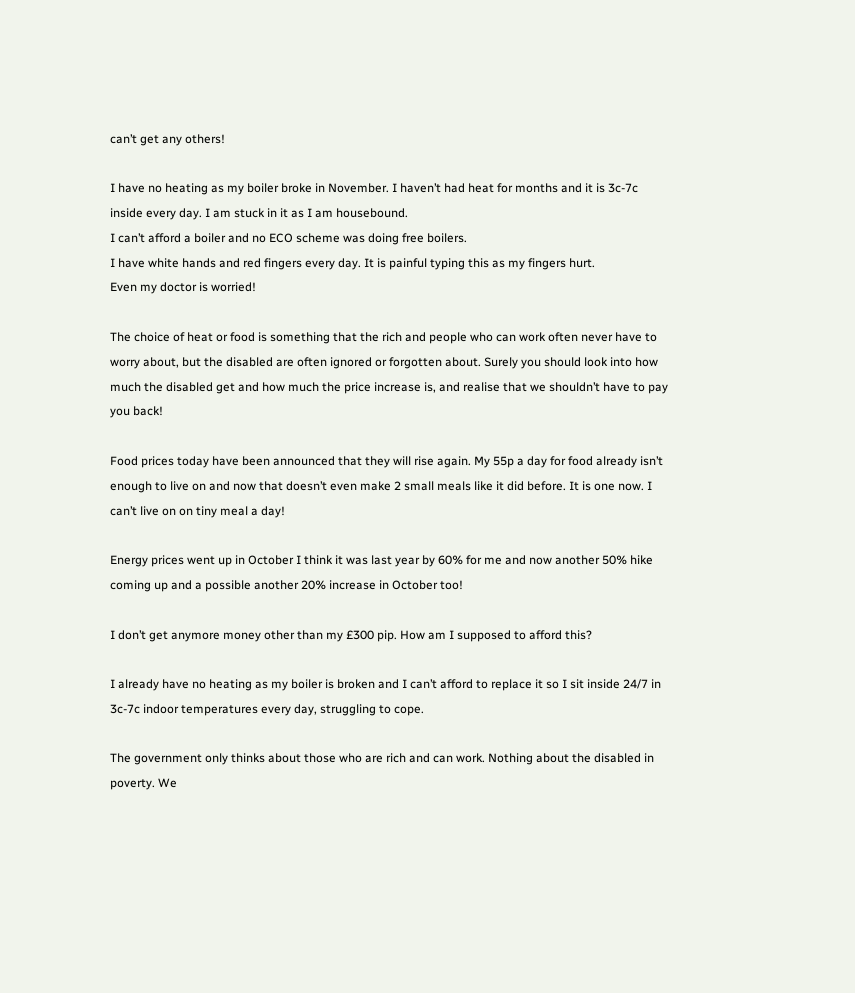can’t get any others!

I have no heating as my boiler broke in November. I haven’t had heat for months and it is 3c-7c inside every day. I am stuck in it as I am housebound.
I can’t afford a boiler and no ECO scheme was doing free boilers.
I have white hands and red fingers every day. It is painful typing this as my fingers hurt.
Even my doctor is worried!

The choice of heat or food is something that the rich and people who can work often never have to worry about, but the disabled are often ignored or forgotten about. Surely you should look into how much the disabled get and how much the price increase is, and realise that we shouldn’t have to pay you back!

Food prices today have been announced that they will rise again. My 55p a day for food already isn’t enough to live on and now that doesn’t even make 2 small meals like it did before. It is one now. I can’t live on on tiny meal a day!

Energy prices went up in October I think it was last year by 60% for me and now another 50% hike coming up and a possible another 20% increase in October too!

I don’t get anymore money other than my £300 pip. How am I supposed to afford this?

I already have no heating as my boiler is broken and I can’t afford to replace it so I sit inside 24/7 in 3c-7c indoor temperatures every day, struggling to cope.

The government only thinks about those who are rich and can work. Nothing about the disabled in poverty. We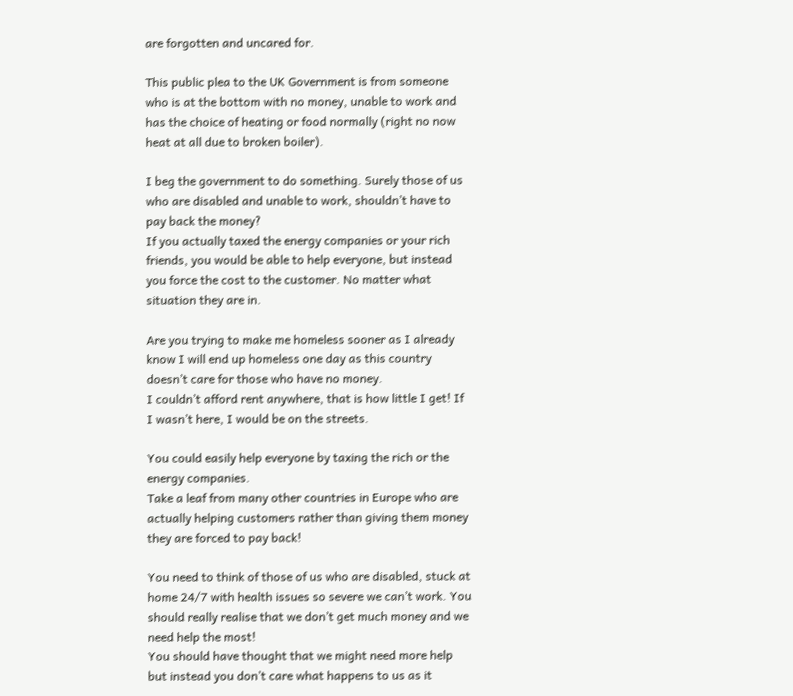are forgotten and uncared for.

This public plea to the UK Government is from someone who is at the bottom with no money, unable to work and has the choice of heating or food normally (right no now heat at all due to broken boiler).

I beg the government to do something. Surely those of us who are disabled and unable to work, shouldn’t have to pay back the money?
If you actually taxed the energy companies or your rich friends, you would be able to help everyone, but instead you force the cost to the customer. No matter what situation they are in.

Are you trying to make me homeless sooner as I already know I will end up homeless one day as this country doesn’t care for those who have no money.
I couldn’t afford rent anywhere, that is how little I get! If I wasn’t here, I would be on the streets.

You could easily help everyone by taxing the rich or the energy companies.
Take a leaf from many other countries in Europe who are actually helping customers rather than giving them money they are forced to pay back!

You need to think of those of us who are disabled, stuck at home 24/7 with health issues so severe we can’t work. You should really realise that we don’t get much money and we need help the most!
You should have thought that we might need more help but instead you don’t care what happens to us as it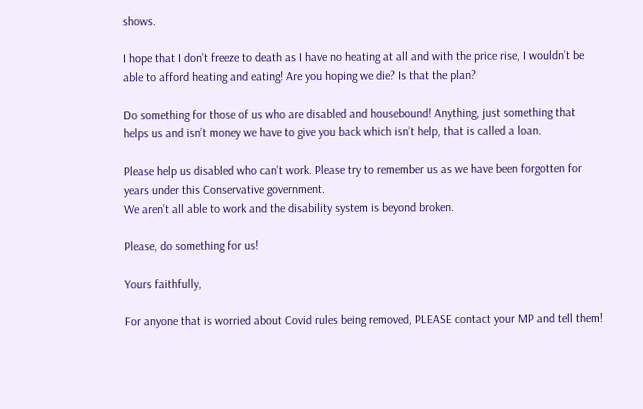shows.

I hope that I don’t freeze to death as I have no heating at all and with the price rise, I wouldn’t be able to afford heating and eating! Are you hoping we die? Is that the plan?

Do something for those of us who are disabled and housebound! Anything, just something that helps us and isn’t money we have to give you back which isn’t help, that is called a loan.

Please help us disabled who can’t work. Please try to remember us as we have been forgotten for years under this Conservative government.
We aren’t all able to work and the disability system is beyond broken.

Please, do something for us!

Yours faithfully,

For anyone that is worried about Covid rules being removed, PLEASE contact your MP and tell them!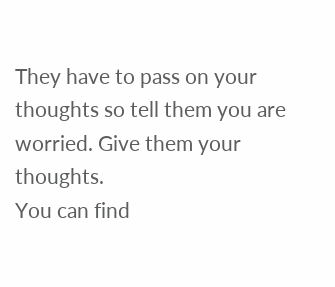They have to pass on your thoughts so tell them you are worried. Give them your thoughts.
You can find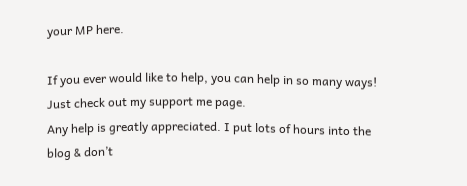your MP here.

If you ever would like to help, you can help in so many ways! Just check out my support me page.
Any help is greatly appreciated. I put lots of hours into the blog & don’t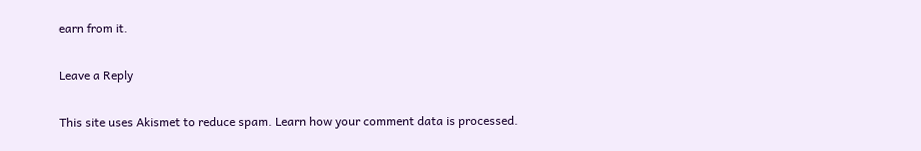earn from it.

Leave a Reply

This site uses Akismet to reduce spam. Learn how your comment data is processed.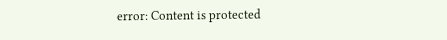error: Content is protected